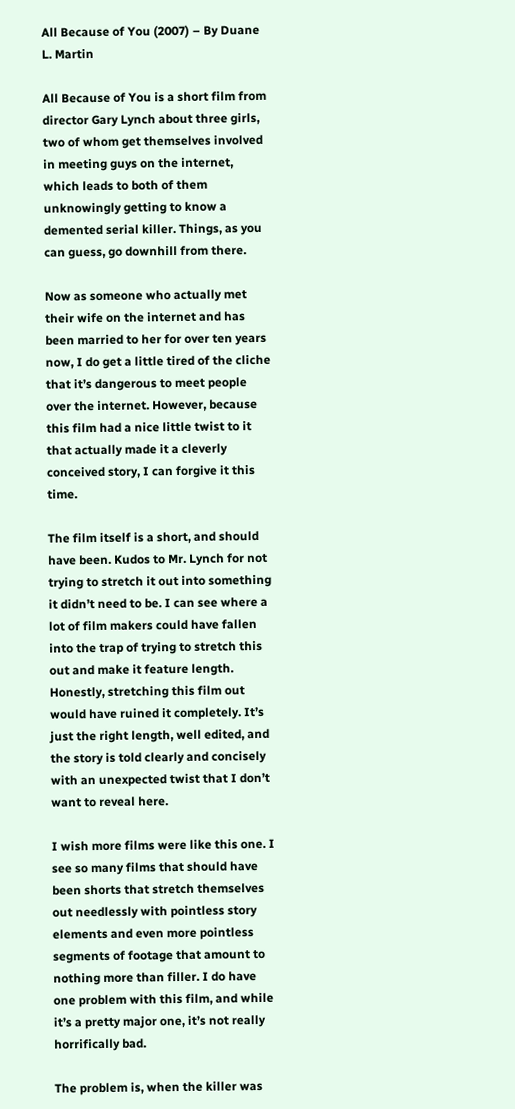All Because of You (2007) – By Duane L. Martin

All Because of You is a short film from director Gary Lynch about three girls, two of whom get themselves involved in meeting guys on the internet, which leads to both of them unknowingly getting to know a demented serial killer. Things, as you can guess, go downhill from there.

Now as someone who actually met their wife on the internet and has been married to her for over ten years now, I do get a little tired of the cliche that it’s dangerous to meet people over the internet. However, because this film had a nice little twist to it that actually made it a cleverly conceived story, I can forgive it this time.

The film itself is a short, and should have been. Kudos to Mr. Lynch for not trying to stretch it out into something it didn’t need to be. I can see where a lot of film makers could have fallen into the trap of trying to stretch this out and make it feature length. Honestly, stretching this film out would have ruined it completely. It’s just the right length, well edited, and the story is told clearly and concisely with an unexpected twist that I don’t want to reveal here.

I wish more films were like this one. I see so many films that should have been shorts that stretch themselves out needlessly with pointless story elements and even more pointless segments of footage that amount to nothing more than filler. I do have one problem with this film, and while it’s a pretty major one, it’s not really horrifically bad.

The problem is, when the killer was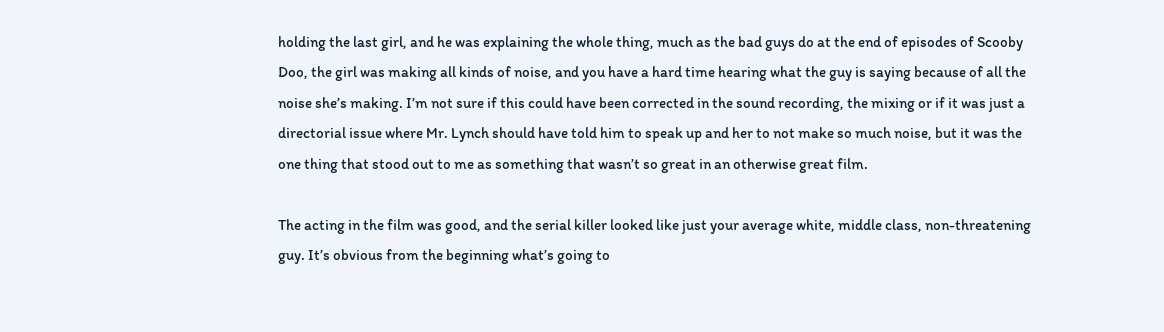holding the last girl, and he was explaining the whole thing, much as the bad guys do at the end of episodes of Scooby Doo, the girl was making all kinds of noise, and you have a hard time hearing what the guy is saying because of all the noise she’s making. I’m not sure if this could have been corrected in the sound recording, the mixing or if it was just a directorial issue where Mr. Lynch should have told him to speak up and her to not make so much noise, but it was the one thing that stood out to me as something that wasn’t so great in an otherwise great film.

The acting in the film was good, and the serial killer looked like just your average white, middle class, non-threatening guy. It’s obvious from the beginning what’s going to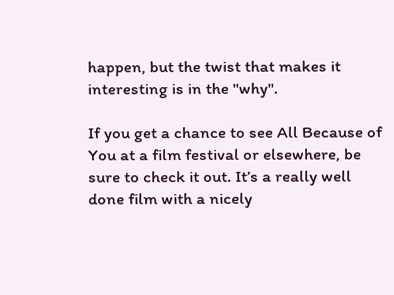happen, but the twist that makes it interesting is in the "why".

If you get a chance to see All Because of You at a film festival or elsewhere, be sure to check it out. It’s a really well done film with a nicely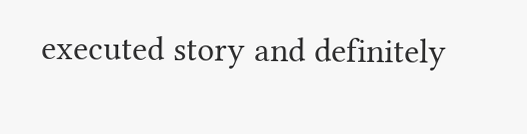executed story and definitely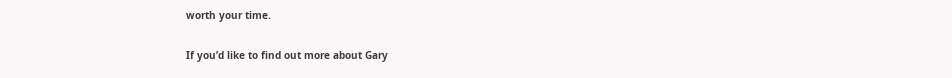worth your time.

If you’d like to find out more about Gary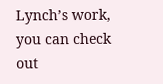Lynch’s work, you can check out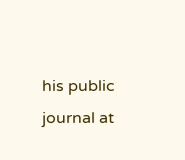his public journal at